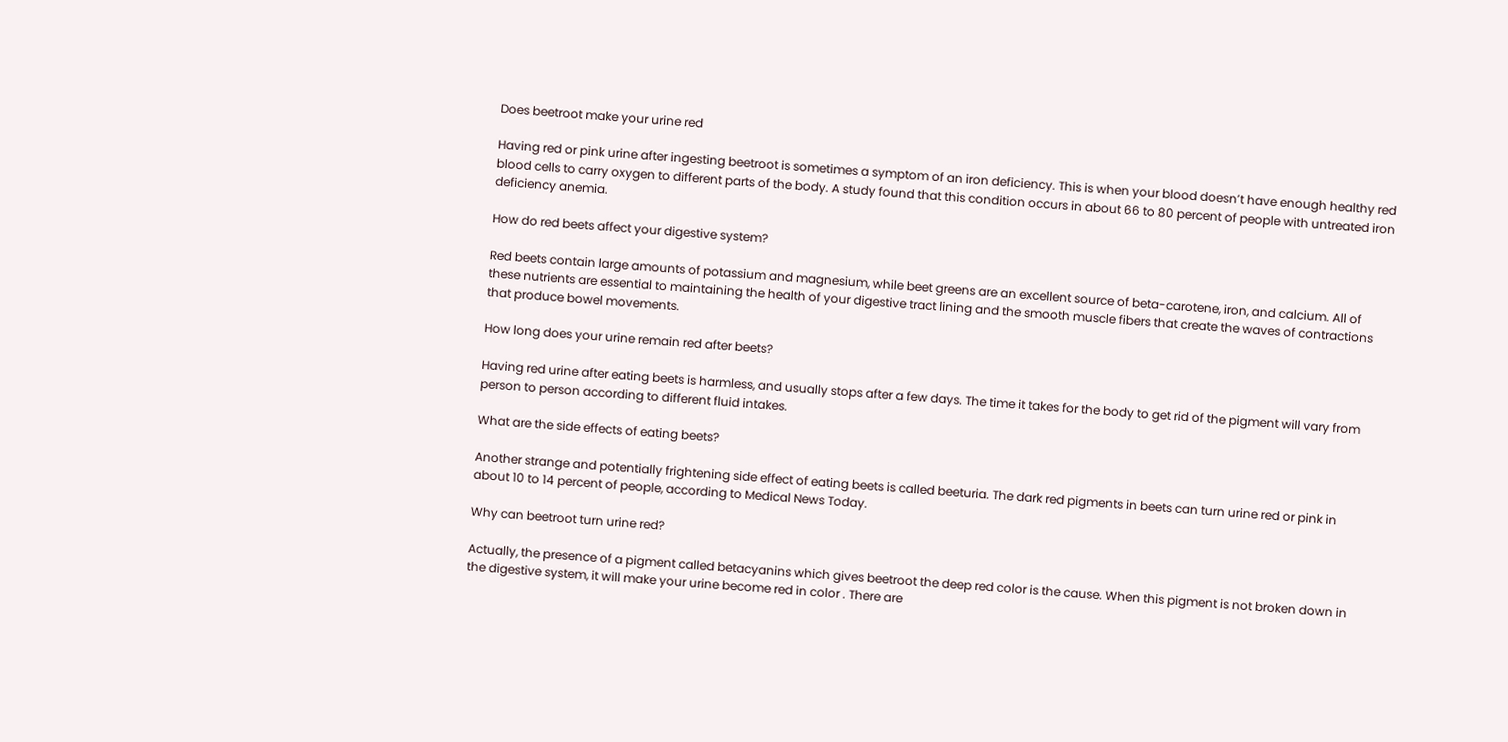Does beetroot make your urine red

Having red or pink urine after ingesting beetroot is sometimes a symptom of an iron deficiency. This is when your blood doesn’t have enough healthy red blood cells to carry oxygen to different parts of the body. A study found that this condition occurs in about 66 to 80 percent of people with untreated iron deficiency anemia.

How do red beets affect your digestive system?

Red beets contain large amounts of potassium and magnesium, while beet greens are an excellent source of beta-carotene, iron, and calcium. All of these nutrients are essential to maintaining the health of your digestive tract lining and the smooth muscle fibers that create the waves of contractions that produce bowel movements.

How long does your urine remain red after beets?

Having red urine after eating beets is harmless, and usually stops after a few days. The time it takes for the body to get rid of the pigment will vary from person to person according to different fluid intakes.

What are the side effects of eating beets?

Another strange and potentially frightening side effect of eating beets is called beeturia. The dark red pigments in beets can turn urine red or pink in about 10 to 14 percent of people, according to Medical News Today.

Why can beetroot turn urine red?

Actually, the presence of a pigment called betacyanins which gives beetroot the deep red color is the cause. When this pigment is not broken down in the digestive system, it will make your urine become red in color . There are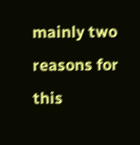mainly two reasons for this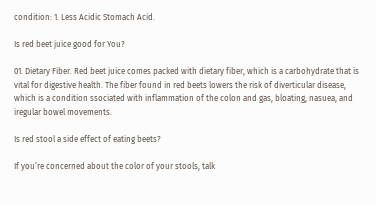condition: 1. Less Acidic Stomach Acid.

Is red beet juice good for You?

01. Dietary Fiber. Red beet juice comes packed with dietary fiber, which is a carbohydrate that is vital for digestive health. The fiber found in red beets lowers the risk of diverticular disease, which is a condition ssociated with inflammation of the colon and gas, bloating, nasuea, and iregular bowel movements.

Is red stool a side effect of eating beets?

If you’re concerned about the color of your stools, talk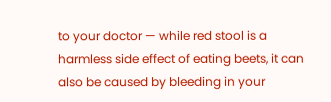to your doctor — while red stool is a harmless side effect of eating beets, it can also be caused by bleeding in your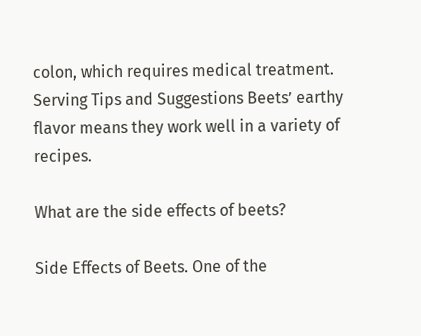colon, which requires medical treatment. Serving Tips and Suggestions Beets’ earthy flavor means they work well in a variety of recipes.

What are the side effects of beets?

Side Effects of Beets. One of the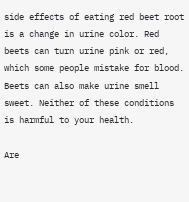side effects of eating red beet root is a change in urine color. Red beets can turn urine pink or red, which some people mistake for blood. Beets can also make urine smell sweet. Neither of these conditions is harmful to your health.

Are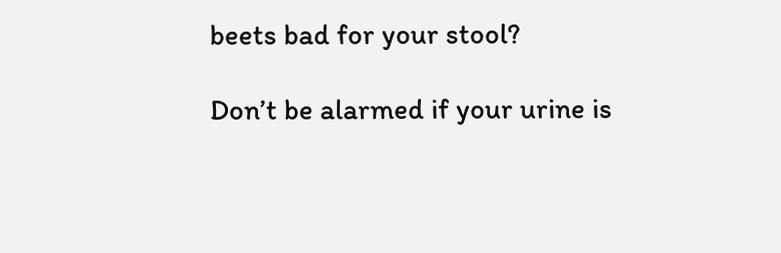beets bad for your stool?

Don’t be alarmed if your urine is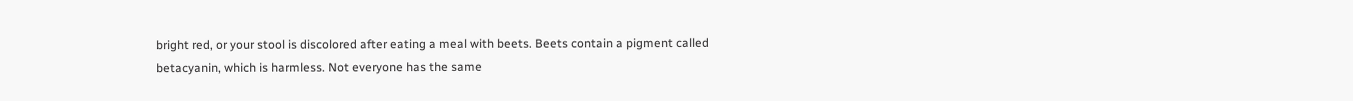bright red, or your stool is discolored after eating a meal with beets. Beets contain a pigment called betacyanin, which is harmless. Not everyone has the same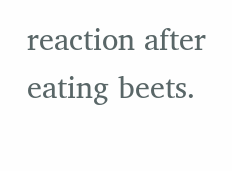reaction after eating beets.